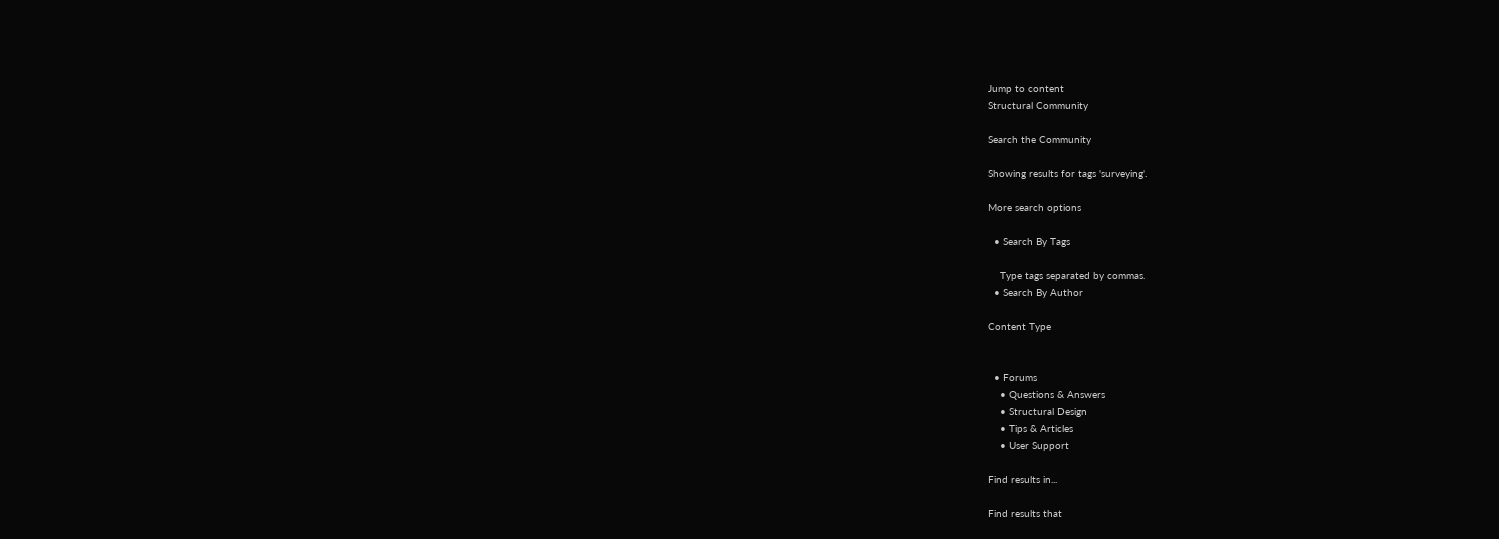Jump to content
Structural Community

Search the Community

Showing results for tags 'surveying'.

More search options

  • Search By Tags

    Type tags separated by commas.
  • Search By Author

Content Type


  • Forums
    • Questions & Answers
    • Structural Design
    • Tips & Articles
    • User Support

Find results in...

Find results that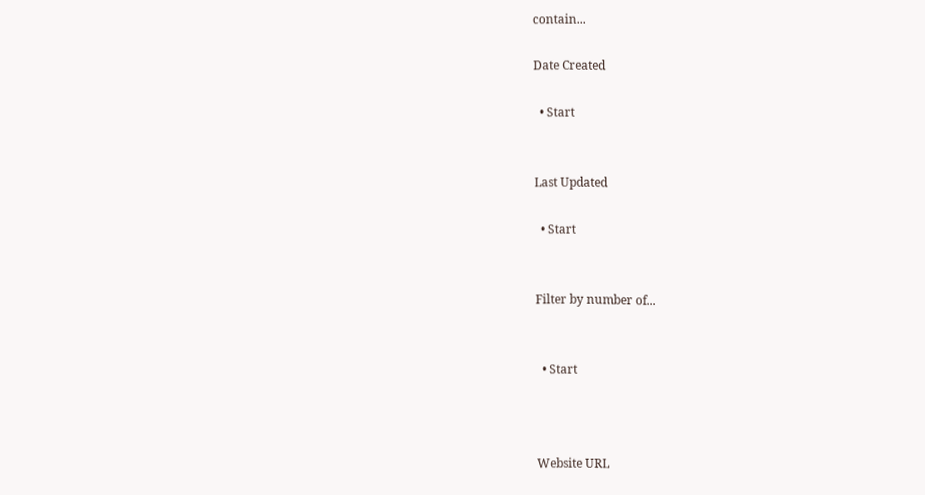contain...

Date Created

  • Start


Last Updated

  • Start


Filter by number of...


  • Start



Website URL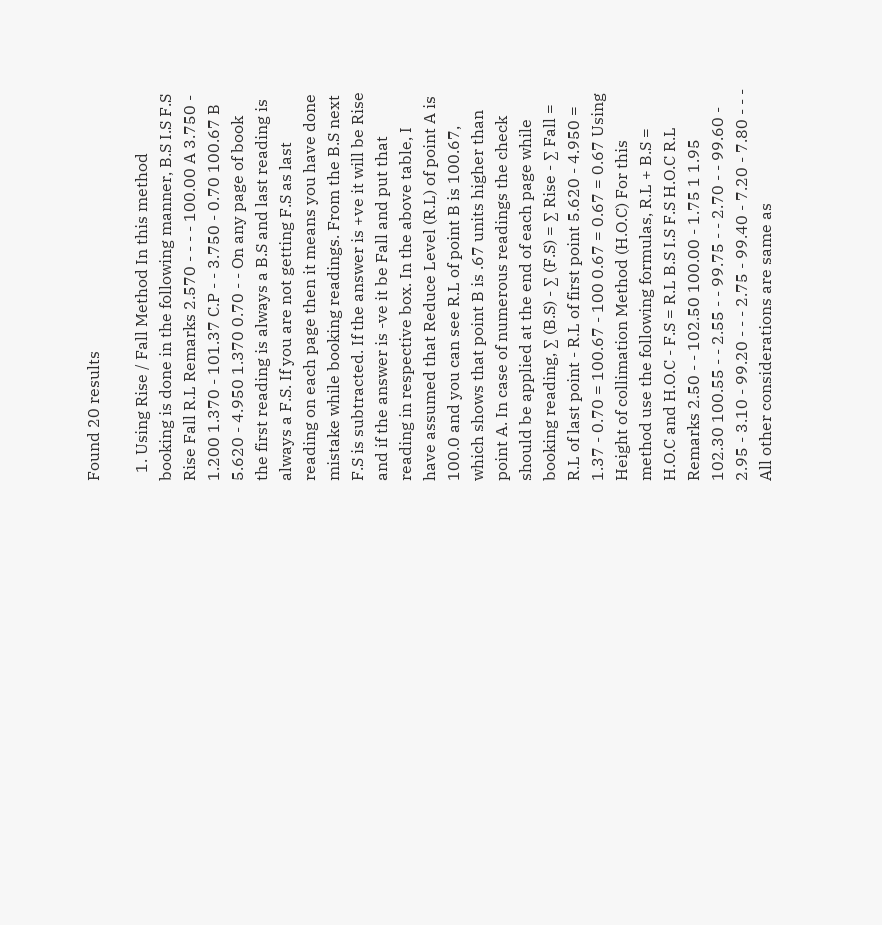Found 20 results

  1. Using Rise / Fall Method In this method booking is done in the following manner, B.S I.S F.S Rise Fall R.L Remarks 2.570 - - - - 100.00 A 3.750 - 1.200 1.370 - 101.37 C.P - - 3.750 - 0.70 100.67 B 5.620 - 4.950 1.370 0.70 - - On any page of book the first reading is always a B.S and last reading is always a F.S. If you are not getting F.S as last reading on each page then it means you have done mistake while booking readings. From the B.S next F.S is subtracted. If the answer is +ve it will be Rise and if the answer is -ve it be Fall and put that reading in respective box. In the above table, I have assumed that Reduce Level (R.L) of point A is 100.0 and you can see R.L of point B is 100.67, which shows that point B is .67 units higher than point A. In case of numerous readings the check should be applied at the end of each page while booking reading, ∑ (B.S) - ∑ (F.S) = ∑ Rise - ∑ Fall = R.L of last point - R.L of first point 5.620 - 4.950 = 1.37 - 0.70 = 100.67 - 100 0.67 = 0.67 = 0.67 Using Height of collimation Method (H.O.C) For this method use the following formulas, R.L + B.S = H.O.C and H.O.C - F.S = R.L B.S I.S F.S H.O.C R.L Remarks 2.50 - - 102.50 100.00 - 1.75 1 1.95 102.30 100.55 - - 2.55 - - 99.75 - - 2.70 - - 99.60 - 2.95 - 3.10 - 99.20 - - - 2.75 - 99.40 - 7.20 - 7.80 - - - All other considerations are same as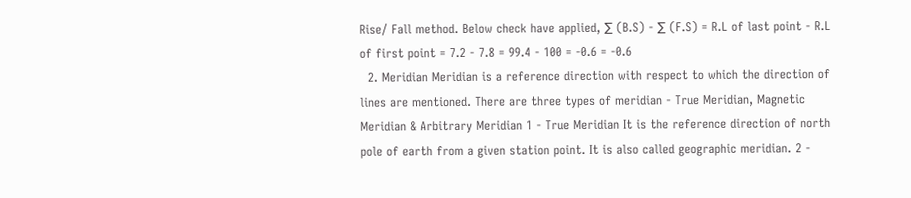Rise/ Fall method. Below check have applied, ∑ (B.S) - ∑ (F.S) = R.L of last point - R.L of first point = 7.2 - 7.8 = 99.4 - 100 = -0.6 = -0.6
  2. Meridian Meridian is a reference direction with respect to which the direction of lines are mentioned. There are three types of meridian - True Meridian, Magnetic Meridian & Arbitrary Meridian 1 - True Meridian It is the reference direction of north pole of earth from a given station point. It is also called geographic meridian. 2 -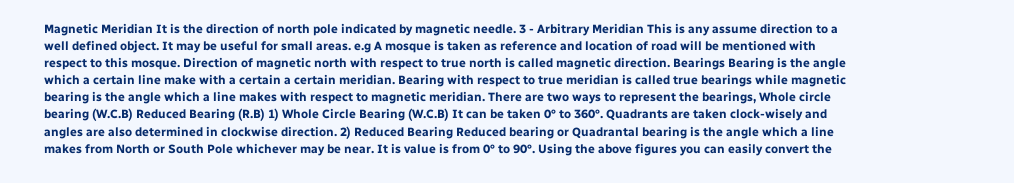Magnetic Meridian It is the direction of north pole indicated by magnetic needle. 3 - Arbitrary Meridian This is any assume direction to a well defined object. It may be useful for small areas. e.g A mosque is taken as reference and location of road will be mentioned with respect to this mosque. Direction of magnetic north with respect to true north is called magnetic direction. Bearings Bearing is the angle which a certain line make with a certain a certain meridian. Bearing with respect to true meridian is called true bearings while magnetic bearing is the angle which a line makes with respect to magnetic meridian. There are two ways to represent the bearings, Whole circle bearing (W.C.B) Reduced Bearing (R.B) 1) Whole Circle Bearing (W.C.B) It can be taken 0° to 360°. Quadrants are taken clock-wisely and angles are also determined in clockwise direction. 2) Reduced Bearing Reduced bearing or Quadrantal bearing is the angle which a line makes from North or South Pole whichever may be near. It is value is from 0° to 90°. Using the above figures you can easily convert the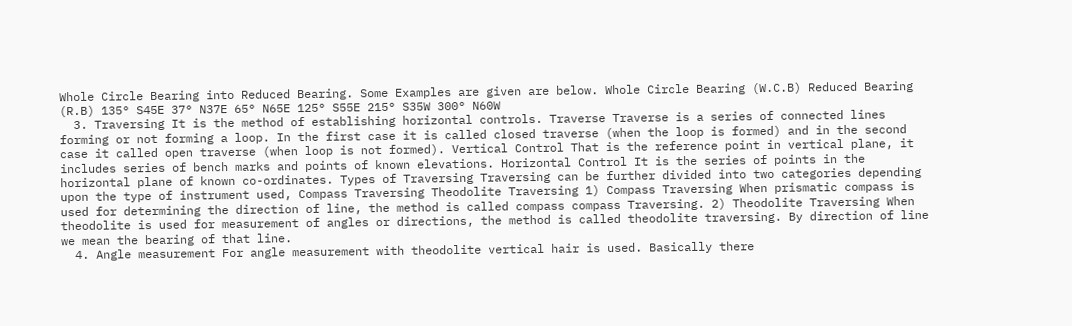Whole Circle Bearing into Reduced Bearing. Some Examples are given are below. Whole Circle Bearing (W.C.B) Reduced Bearing (R.B) 135° S45E 37° N37E 65° N65E 125° S55E 215° S35W 300° N60W
  3. Traversing It is the method of establishing horizontal controls. Traverse Traverse is a series of connected lines forming or not forming a loop. In the first case it is called closed traverse (when the loop is formed) and in the second case it called open traverse (when loop is not formed). Vertical Control That is the reference point in vertical plane, it includes series of bench marks and points of known elevations. Horizontal Control It is the series of points in the horizontal plane of known co-ordinates. Types of Traversing Traversing can be further divided into two categories depending upon the type of instrument used, Compass Traversing Theodolite Traversing 1) Compass Traversing When prismatic compass is used for determining the direction of line, the method is called compass compass Traversing. 2) Theodolite Traversing When theodolite is used for measurement of angles or directions, the method is called theodolite traversing. By direction of line we mean the bearing of that line.
  4. Angle measurement For angle measurement with theodolite vertical hair is used. Basically there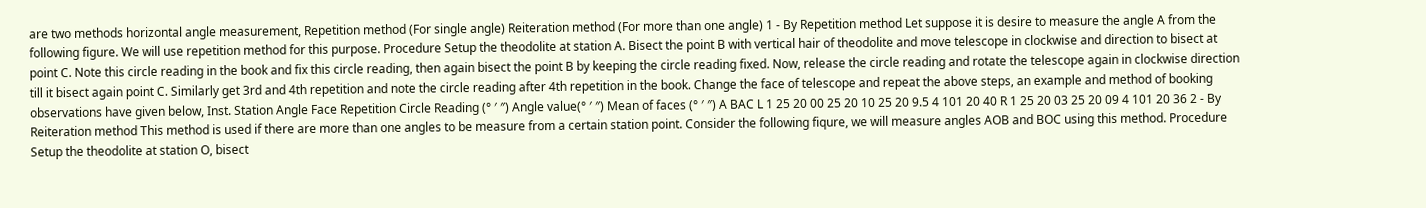are two methods horizontal angle measurement, Repetition method (For single angle) Reiteration method (For more than one angle) 1 - By Repetition method Let suppose it is desire to measure the angle A from the following figure. We will use repetition method for this purpose. Procedure Setup the theodolite at station A. Bisect the point B with vertical hair of theodolite and move telescope in clockwise and direction to bisect at point C. Note this circle reading in the book and fix this circle reading, then again bisect the point B by keeping the circle reading fixed. Now, release the circle reading and rotate the telescope again in clockwise direction till it bisect again point C. Similarly get 3rd and 4th repetition and note the circle reading after 4th repetition in the book. Change the face of telescope and repeat the above steps, an example and method of booking observations have given below, Inst. Station Angle Face Repetition Circle Reading (° ′ ″) Angle value(° ′ ″) Mean of faces (° ′ ″) A BAC L 1 25 20 00 25 20 10 25 20 9.5 4 101 20 40 R 1 25 20 03 25 20 09 4 101 20 36 2 - By Reiteration method This method is used if there are more than one angles to be measure from a certain station point. Consider the following fiqure, we will measure angles AOB and BOC using this method. Procedure Setup the theodolite at station O, bisect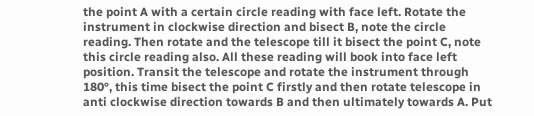the point A with a certain circle reading with face left. Rotate the instrument in clockwise direction and bisect B, note the circle reading. Then rotate and the telescope till it bisect the point C, note this circle reading also. All these reading will book into face left position. Transit the telescope and rotate the instrument through 180°, this time bisect the point C firstly and then rotate telescope in anti clockwise direction towards B and then ultimately towards A. Put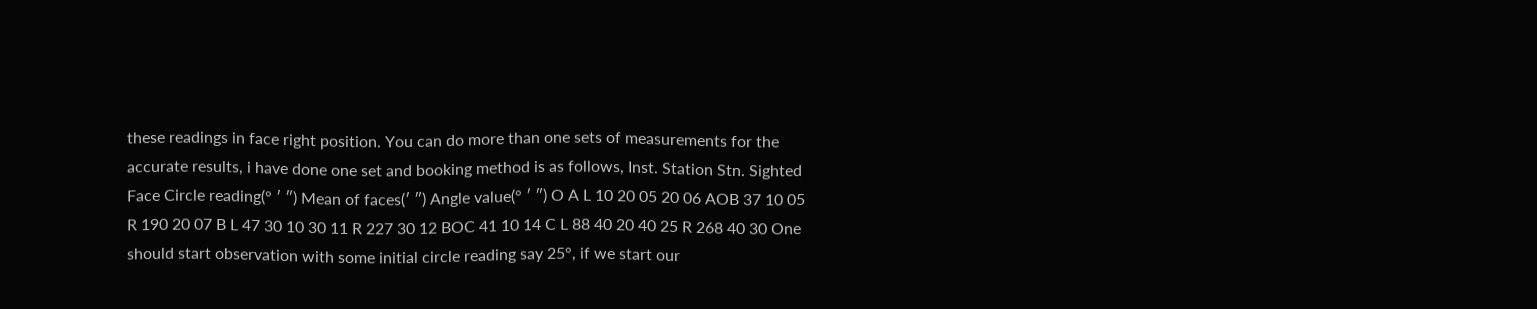these readings in face right position. You can do more than one sets of measurements for the accurate results, i have done one set and booking method is as follows, Inst. Station Stn. Sighted Face Circle reading(° ′ ″) Mean of faces(′ ″) Angle value(° ′ ″) O A L 10 20 05 20 06 AOB 37 10 05 R 190 20 07 B L 47 30 10 30 11 R 227 30 12 BOC 41 10 14 C L 88 40 20 40 25 R 268 40 30 One should start observation with some initial circle reading say 25°, if we start our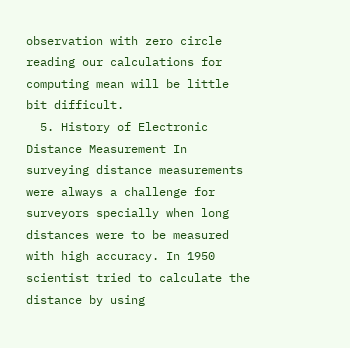observation with zero circle reading our calculations for computing mean will be little bit difficult.
  5. History of Electronic Distance Measurement In surveying distance measurements were always a challenge for surveyors specially when long distances were to be measured with high accuracy. In 1950 scientist tried to calculate the distance by using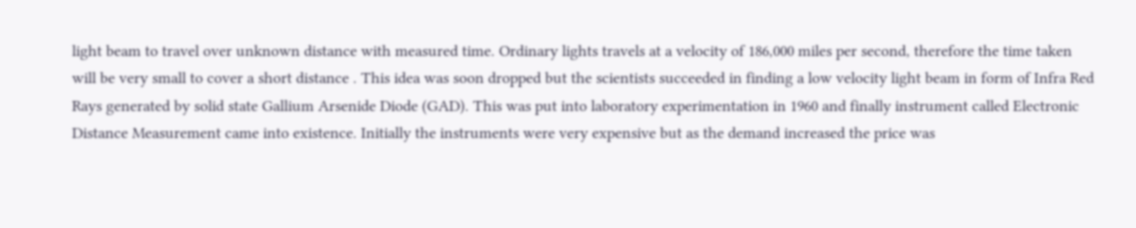light beam to travel over unknown distance with measured time. Ordinary lights travels at a velocity of 186,000 miles per second, therefore the time taken will be very small to cover a short distance . This idea was soon dropped but the scientists succeeded in finding a low velocity light beam in form of Infra Red Rays generated by solid state Gallium Arsenide Diode (GAD). This was put into laboratory experimentation in 1960 and finally instrument called Electronic Distance Measurement came into existence. Initially the instruments were very expensive but as the demand increased the price was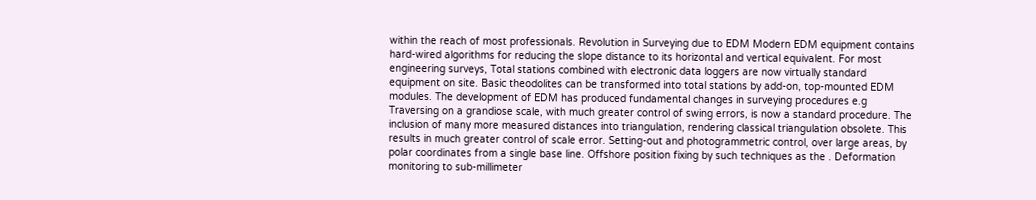within the reach of most professionals. Revolution in Surveying due to EDM Modern EDM equipment contains hard-wired algorithms for reducing the slope distance to its horizontal and vertical equivalent. For most engineering surveys, Total stations combined with electronic data loggers are now virtually standard equipment on site. Basic theodolites can be transformed into total stations by add-on, top-mounted EDM modules. The development of EDM has produced fundamental changes in surveying procedures e.g Traversing on a grandiose scale, with much greater control of swing errors, is now a standard procedure. The inclusion of many more measured distances into triangulation, rendering classical triangulation obsolete. This results in much greater control of scale error. Setting-out and photogrammetric control, over large areas, by polar coordinates from a single base line. Offshore position fixing by such techniques as the . Deformation monitoring to sub-millimeter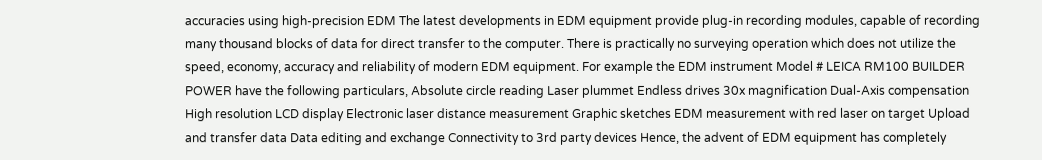accuracies using high-precision EDM The latest developments in EDM equipment provide plug-in recording modules, capable of recording many thousand blocks of data for direct transfer to the computer. There is practically no surveying operation which does not utilize the speed, economy, accuracy and reliability of modern EDM equipment. For example the EDM instrument Model # LEICA RM100 BUILDER POWER have the following particulars, Absolute circle reading Laser plummet Endless drives 30x magnification Dual-Axis compensation High resolution LCD display Electronic laser distance measurement Graphic sketches EDM measurement with red laser on target Upload and transfer data Data editing and exchange Connectivity to 3rd party devices Hence, the advent of EDM equipment has completely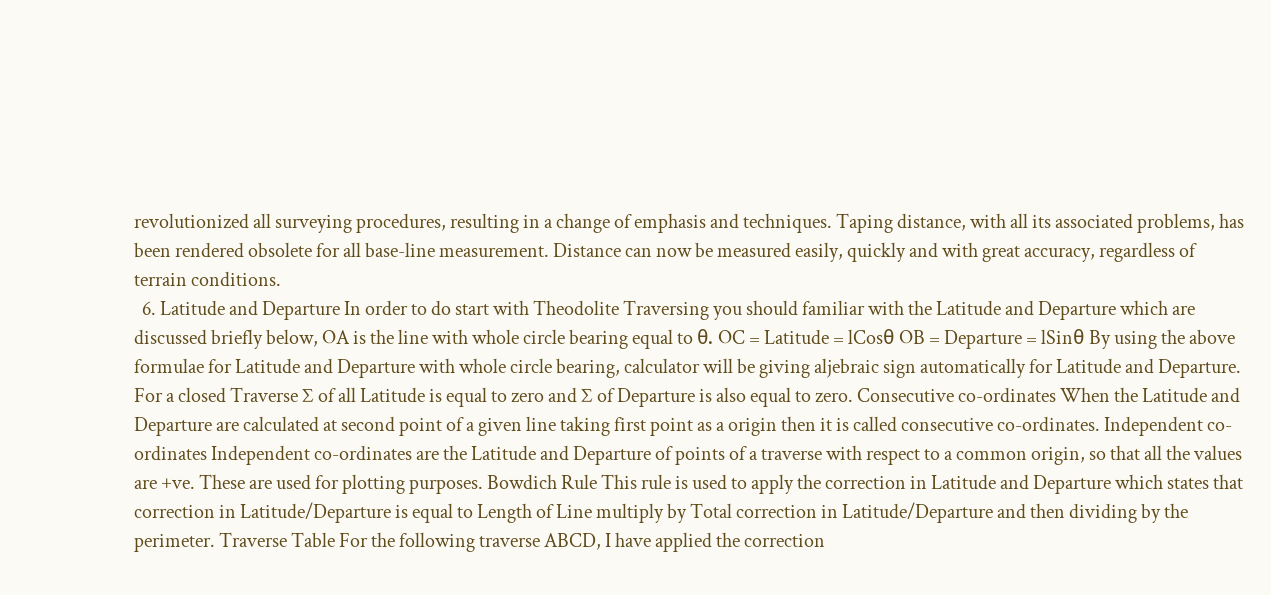revolutionized all surveying procedures, resulting in a change of emphasis and techniques. Taping distance, with all its associated problems, has been rendered obsolete for all base-line measurement. Distance can now be measured easily, quickly and with great accuracy, regardless of terrain conditions.
  6. Latitude and Departure In order to do start with Theodolite Traversing you should familiar with the Latitude and Departure which are discussed briefly below, OA is the line with whole circle bearing equal to θ. OC = Latitude = lCosθ OB = Departure = lSinθ By using the above formulae for Latitude and Departure with whole circle bearing, calculator will be giving aljebraic sign automatically for Latitude and Departure. For a closed Traverse ∑ of all Latitude is equal to zero and ∑ of Departure is also equal to zero. Consecutive co-ordinates When the Latitude and Departure are calculated at second point of a given line taking first point as a origin then it is called consecutive co-ordinates. Independent co-ordinates Independent co-ordinates are the Latitude and Departure of points of a traverse with respect to a common origin, so that all the values are +ve. These are used for plotting purposes. Bowdich Rule This rule is used to apply the correction in Latitude and Departure which states that correction in Latitude/Departure is equal to Length of Line multiply by Total correction in Latitude/Departure and then dividing by the perimeter. Traverse Table For the following traverse ABCD, I have applied the correction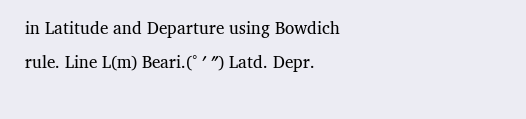in Latitude and Departure using Bowdich rule. Line L(m) Beari.(° ′ ″) Latd. Depr.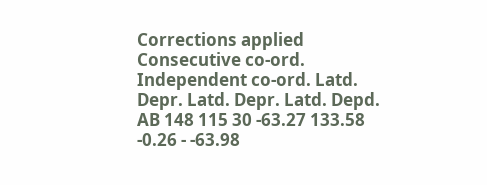Corrections applied Consecutive co-ord. Independent co-ord. Latd. Depr. Latd. Depr. Latd. Depd. AB 148 115 30 -63.27 133.58 -0.26 - -63.98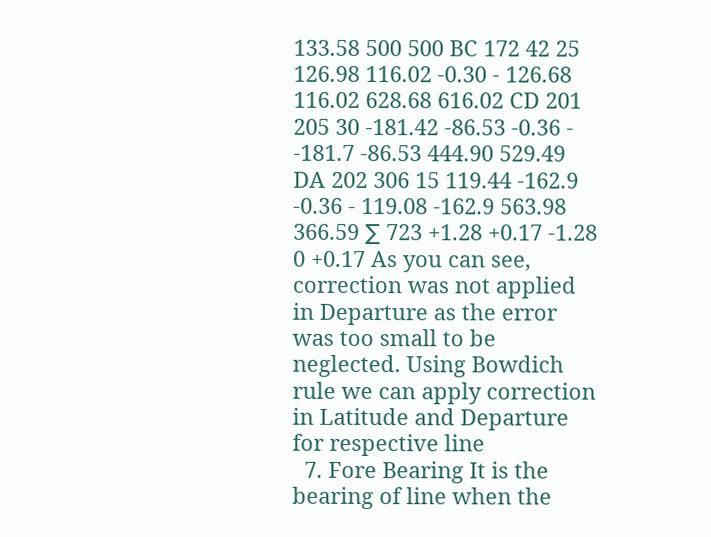133.58 500 500 BC 172 42 25 126.98 116.02 -0.30 - 126.68 116.02 628.68 616.02 CD 201 205 30 -181.42 -86.53 -0.36 - -181.7 -86.53 444.90 529.49 DA 202 306 15 119.44 -162.9 -0.36 - 119.08 -162.9 563.98 366.59 ∑ 723 +1.28 +0.17 -1.28 0 +0.17 As you can see, correction was not applied in Departure as the error was too small to be neglected. Using Bowdich rule we can apply correction in Latitude and Departure for respective line
  7. Fore Bearing It is the bearing of line when the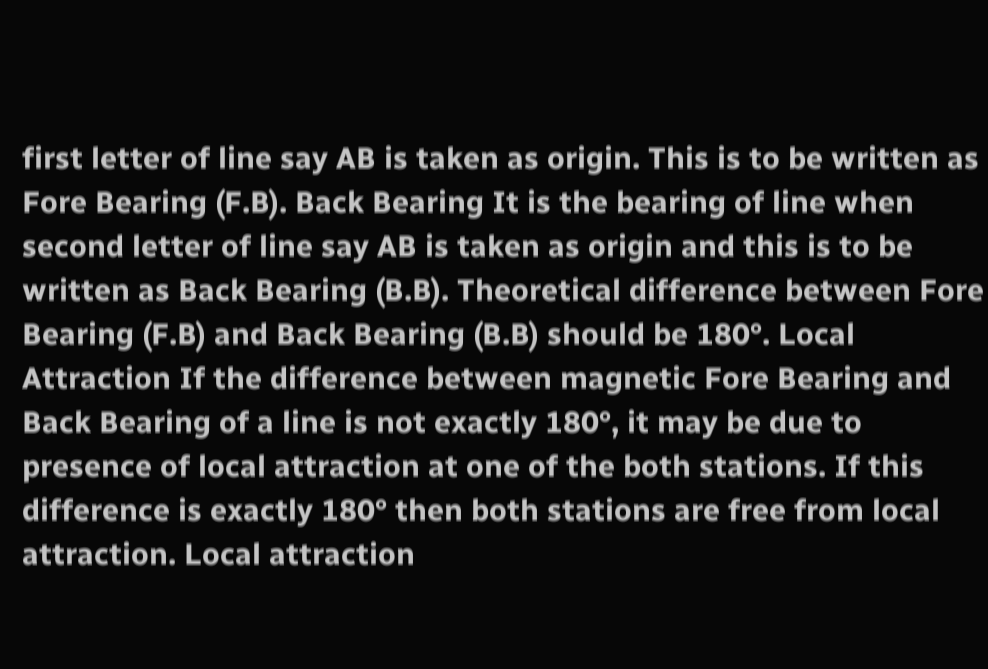first letter of line say AB is taken as origin. This is to be written as Fore Bearing (F.B). Back Bearing It is the bearing of line when second letter of line say AB is taken as origin and this is to be written as Back Bearing (B.B). Theoretical difference between Fore Bearing (F.B) and Back Bearing (B.B) should be 180°. Local Attraction If the difference between magnetic Fore Bearing and Back Bearing of a line is not exactly 180°, it may be due to presence of local attraction at one of the both stations. If this difference is exactly 180° then both stations are free from local attraction. Local attraction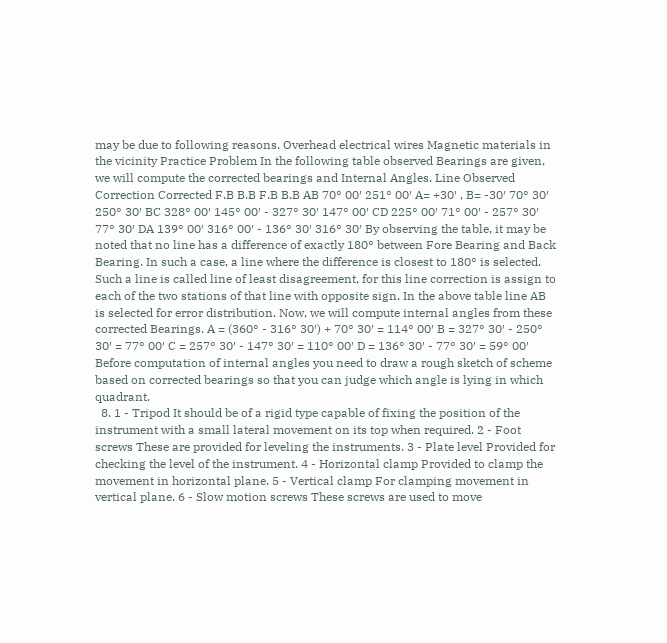may be due to following reasons. Overhead electrical wires Magnetic materials in the vicinity Practice Problem In the following table observed Bearings are given, we will compute the corrected bearings and Internal Angles. Line Observed Correction Corrected F.B B.B F.B B.B AB 70° 00′ 251° 00′ A= +30′ , B= -30′ 70° 30′ 250° 30′ BC 328° 00′ 145° 00′ - 327° 30′ 147° 00′ CD 225° 00′ 71° 00′ - 257° 30′ 77° 30′ DA 139° 00′ 316° 00′ - 136° 30′ 316° 30′ By observing the table, it may be noted that no line has a difference of exactly 180° between Fore Bearing and Back Bearing. In such a case, a line where the difference is closest to 180° is selected. Such a line is called line of least disagreement, for this line correction is assign to each of the two stations of that line with opposite sign. In the above table line AB is selected for error distribution. Now, we will compute internal angles from these corrected Bearings. A = (360° - 316° 30′) + 70° 30′ = 114° 00′ B = 327° 30′ - 250° 30′ = 77° 00′ C = 257° 30′ - 147° 30′ = 110° 00′ D = 136° 30′ - 77° 30′ = 59° 00′ Before computation of internal angles you need to draw a rough sketch of scheme based on corrected bearings so that you can judge which angle is lying in which quadrant.
  8. 1 - Tripod It should be of a rigid type capable of fixing the position of the instrument with a small lateral movement on its top when required. 2 - Foot screws These are provided for leveling the instruments. 3 - Plate level Provided for checking the level of the instrument. 4 - Horizontal clamp Provided to clamp the movement in horizontal plane. 5 - Vertical clamp For clamping movement in vertical plane. 6 - Slow motion screws These screws are used to move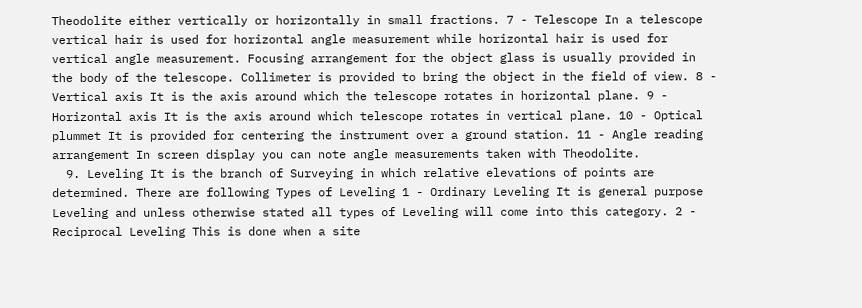Theodolite either vertically or horizontally in small fractions. 7 - Telescope In a telescope vertical hair is used for horizontal angle measurement while horizontal hair is used for vertical angle measurement. Focusing arrangement for the object glass is usually provided in the body of the telescope. Collimeter is provided to bring the object in the field of view. 8 - Vertical axis It is the axis around which the telescope rotates in horizontal plane. 9 - Horizontal axis It is the axis around which telescope rotates in vertical plane. 10 - Optical plummet It is provided for centering the instrument over a ground station. 11 - Angle reading arrangement In screen display you can note angle measurements taken with Theodolite.
  9. Leveling It is the branch of Surveying in which relative elevations of points are determined. There are following Types of Leveling 1 - Ordinary Leveling It is general purpose Leveling and unless otherwise stated all types of Leveling will come into this category. 2 - Reciprocal Leveling This is done when a site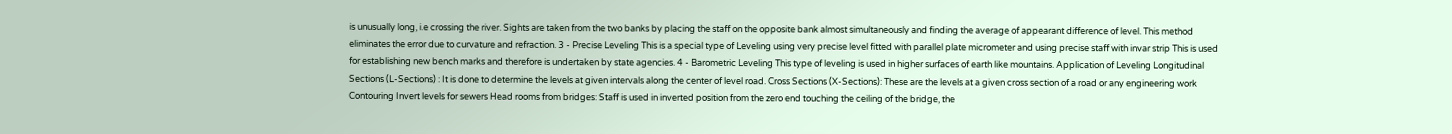is unusually long, i.e crossing the river. Sights are taken from the two banks by placing the staff on the opposite bank almost simultaneously and finding the average of appearant difference of level. This method eliminates the error due to curvature and refraction. 3 - Precise Leveling This is a special type of Leveling using very precise level fitted with parallel plate micrometer and using precise staff with invar strip This is used for establishing new bench marks and therefore is undertaken by state agencies. 4 - Barometric Leveling This type of leveling is used in higher surfaces of earth like mountains. Application of Leveling Longitudinal Sections (L-Sections) : It is done to determine the levels at given intervals along the center of level road. Cross Sections (X-Sections): These are the levels at a given cross section of a road or any engineering work Contouring Invert levels for sewers Head rooms from bridges: Staff is used in inverted position from the zero end touching the ceiling of the bridge, the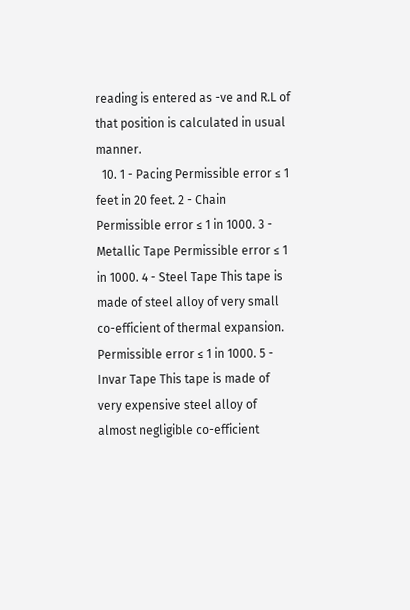reading is entered as -ve and R.L of that position is calculated in usual manner.
  10. 1 - Pacing Permissible error ≤ 1 feet in 20 feet. 2 - Chain Permissible error ≤ 1 in 1000. 3 - Metallic Tape Permissible error ≤ 1 in 1000. 4 - Steel Tape This tape is made of steel alloy of very small co-efficient of thermal expansion. Permissible error ≤ 1 in 1000. 5 - Invar Tape This tape is made of very expensive steel alloy of almost negligible co-efficient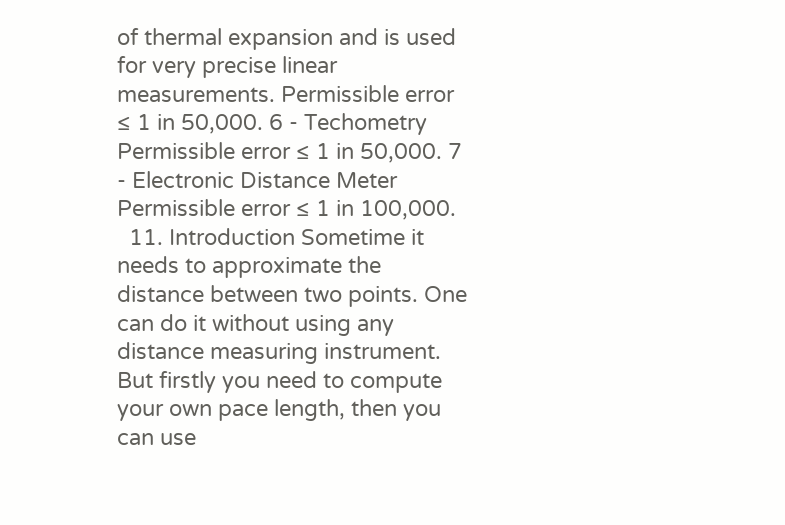of thermal expansion and is used for very precise linear measurements. Permissible error ≤ 1 in 50,000. 6 - Techometry Permissible error ≤ 1 in 50,000. 7 - Electronic Distance Meter Permissible error ≤ 1 in 100,000.
  11. Introduction Sometime it needs to approximate the distance between two points. One can do it without using any distance measuring instrument. But firstly you need to compute your own pace length, then you can use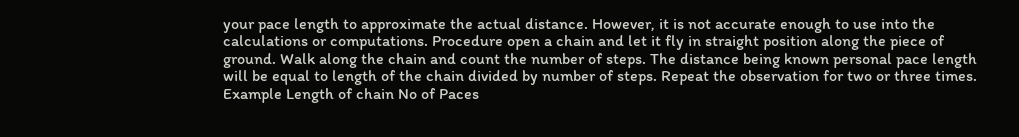your pace length to approximate the actual distance. However, it is not accurate enough to use into the calculations or computations. Procedure open a chain and let it fly in straight position along the piece of ground. Walk along the chain and count the number of steps. The distance being known personal pace length will be equal to length of the chain divided by number of steps. Repeat the observation for two or three times. Example Length of chain No of Paces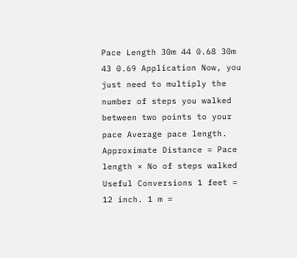Pace Length 30m 44 0.68 30m 43 0.69 Application Now, you just need to multiply the number of steps you walked between two points to your pace Average pace length. Approximate Distance = Pace length × No of steps walked Useful Conversions 1 feet = 12 inch. 1 m =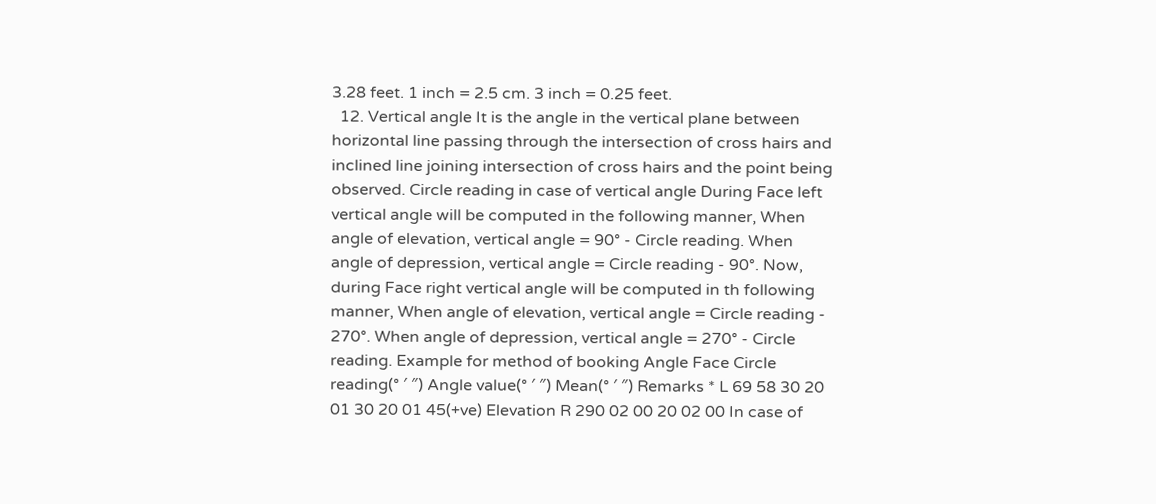3.28 feet. 1 inch = 2.5 cm. 3 inch = 0.25 feet.
  12. Vertical angle It is the angle in the vertical plane between horizontal line passing through the intersection of cross hairs and inclined line joining intersection of cross hairs and the point being observed. Circle reading in case of vertical angle During Face left vertical angle will be computed in the following manner, When angle of elevation, vertical angle = 90° - Circle reading. When angle of depression, vertical angle = Circle reading - 90°. Now, during Face right vertical angle will be computed in th following manner, When angle of elevation, vertical angle = Circle reading - 270°. When angle of depression, vertical angle = 270° - Circle reading. Example for method of booking Angle Face Circle reading(° ′ ″) Angle value(° ′ ″) Mean(° ′ ″) Remarks * L 69 58 30 20 01 30 20 01 45(+ve) Elevation R 290 02 00 20 02 00 In case of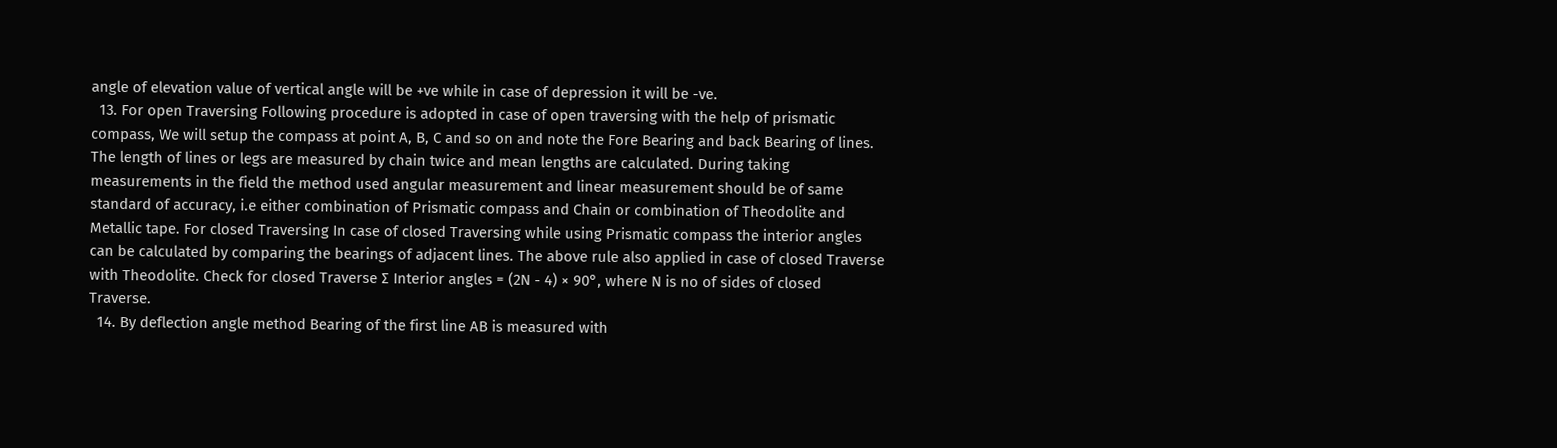angle of elevation value of vertical angle will be +ve while in case of depression it will be -ve.
  13. For open Traversing Following procedure is adopted in case of open traversing with the help of prismatic compass, We will setup the compass at point A, B, C and so on and note the Fore Bearing and back Bearing of lines. The length of lines or legs are measured by chain twice and mean lengths are calculated. During taking measurements in the field the method used angular measurement and linear measurement should be of same standard of accuracy, i.e either combination of Prismatic compass and Chain or combination of Theodolite and Metallic tape. For closed Traversing In case of closed Traversing while using Prismatic compass the interior angles can be calculated by comparing the bearings of adjacent lines. The above rule also applied in case of closed Traverse with Theodolite. Check for closed Traverse ∑ Interior angles = (2N - 4) × 90°, where N is no of sides of closed Traverse.
  14. By deflection angle method Bearing of the first line AB is measured with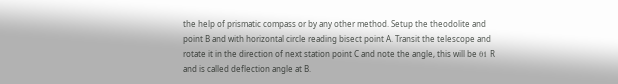the help of prismatic compass or by any other method. Setup the theodolite and point B and with horizontal circle reading bisect point A. Transit the telescope and rotate it in the direction of next station point C and note the angle, this will be θ1 R and is called deflection angle at B.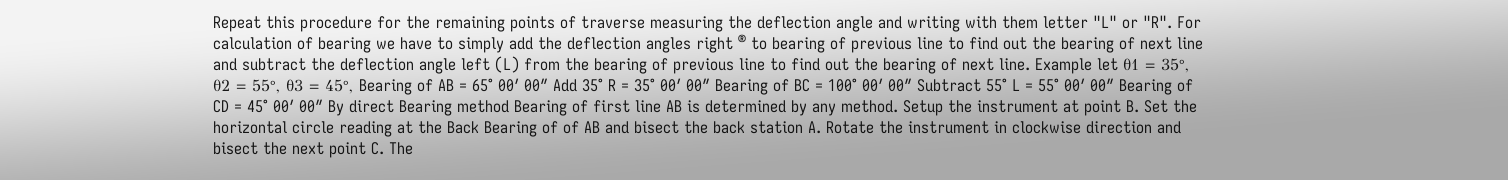Repeat this procedure for the remaining points of traverse measuring the deflection angle and writing with them letter "L" or "R". For calculation of bearing we have to simply add the deflection angles right ® to bearing of previous line to find out the bearing of next line and subtract the deflection angle left (L) from the bearing of previous line to find out the bearing of next line. Example let θ1 = 35°, θ2 = 55°, θ3 = 45°, Bearing of AB = 65° 00′ 00″ Add 35° R = 35° 00′ 00″ Bearing of BC = 100° 00′ 00″ Subtract 55° L = 55° 00′ 00″ Bearing of CD = 45° 00′ 00″ By direct Bearing method Bearing of first line AB is determined by any method. Setup the instrument at point B. Set the horizontal circle reading at the Back Bearing of of AB and bisect the back station A. Rotate the instrument in clockwise direction and bisect the next point C. The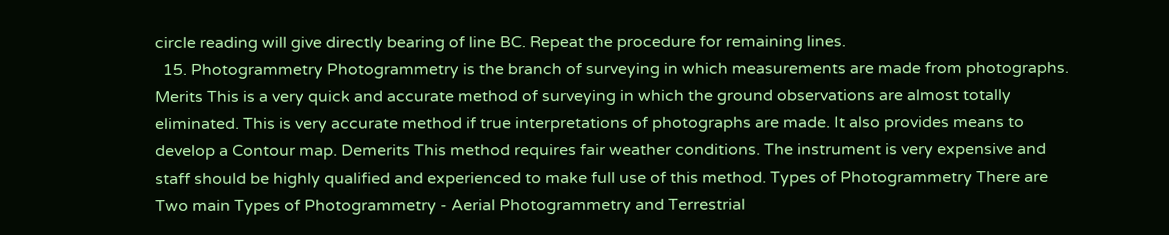circle reading will give directly bearing of line BC. Repeat the procedure for remaining lines.
  15. Photogrammetry Photogrammetry is the branch of surveying in which measurements are made from photographs. Merits This is a very quick and accurate method of surveying in which the ground observations are almost totally eliminated. This is very accurate method if true interpretations of photographs are made. It also provides means to develop a Contour map. Demerits This method requires fair weather conditions. The instrument is very expensive and staff should be highly qualified and experienced to make full use of this method. Types of Photogrammetry There are Two main Types of Photogrammetry - Aerial Photogrammetry and Terrestrial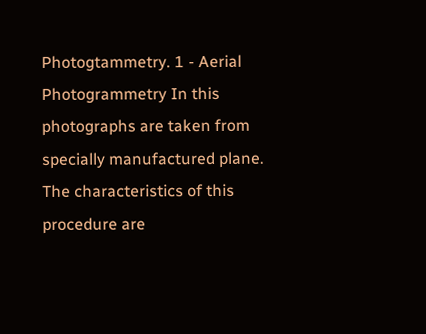Photogtammetry. 1 - Aerial Photogrammetry In this photographs are taken from specially manufactured plane. The characteristics of this procedure are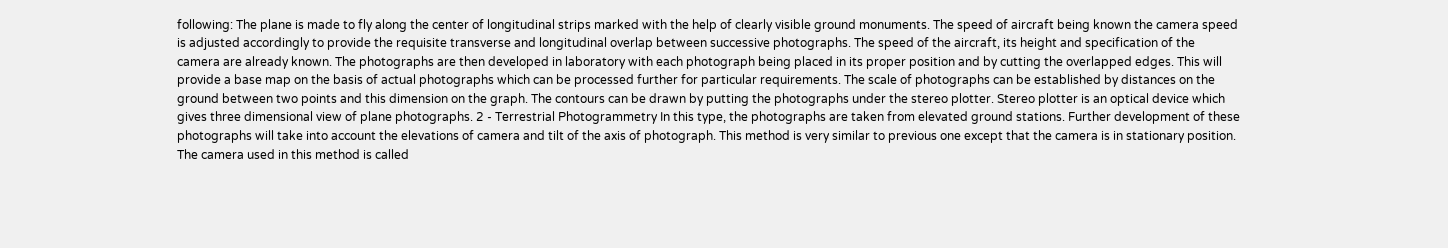following: The plane is made to fly along the center of longitudinal strips marked with the help of clearly visible ground monuments. The speed of aircraft being known the camera speed is adjusted accordingly to provide the requisite transverse and longitudinal overlap between successive photographs. The speed of the aircraft, its height and specification of the camera are already known. The photographs are then developed in laboratory with each photograph being placed in its proper position and by cutting the overlapped edges. This will provide a base map on the basis of actual photographs which can be processed further for particular requirements. The scale of photographs can be established by distances on the ground between two points and this dimension on the graph. The contours can be drawn by putting the photographs under the stereo plotter. Stereo plotter is an optical device which gives three dimensional view of plane photographs. 2 - Terrestrial Photogrammetry In this type, the photographs are taken from elevated ground stations. Further development of these photographs will take into account the elevations of camera and tilt of the axis of photograph. This method is very similar to previous one except that the camera is in stationary position. The camera used in this method is called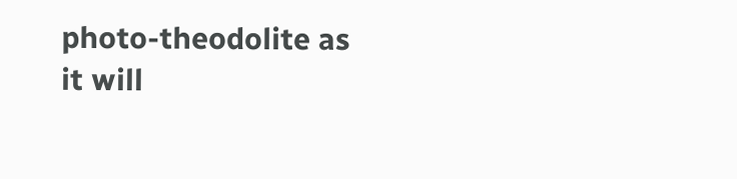photo-theodolite as it will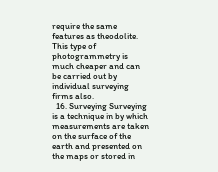require the same features as theodolite. This type of photogrammetry is much cheaper and can be carried out by individual surveying firms also.
  16. Surveying Surveying is a technique in by which measurements are taken on the surface of the earth and presented on the maps or stored in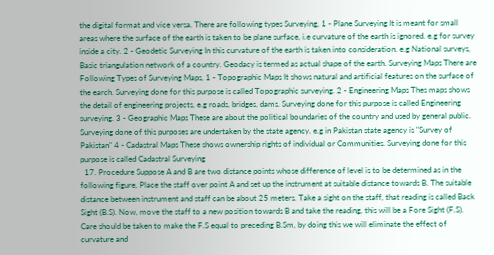the digital format and vice versa. There are following types Surveying, 1 - Plane Surveying It is meant for small areas where the surface of the earth is taken to be plane surface, i.e curvature of the earth is ignored. e.g for survey inside a city. 2 - Geodetic Surveying In this curvature of the earth is taken into consideration. e.g National surveys, Basic triangulation network of a country. Geodacy is termed as actual shape of the earth. Surveying Maps There are Following Types of Surveying Maps, 1 - Topographic Maps It shows natural and artificial features on the surface of the earch. Surveying done for this purpose is called Topographic surveying. 2 - Engineering Maps Thes maps shows the detail of engineering projects, e.g roads, bridges, dams. Surveying done for this purpose is called Engineering surveying. 3 - Geographic Maps These are about the political boundaries of the country and used by general public. Surveying done of this purposes are undertaken by the state agency. e.g in Pakistan state agency is "Survey of Pakistan" 4 - Cadastral Maps These shows ownership rights of individual or Communities. Surveying done for this purpose is called Cadastral Surveying
  17. Procedure Suppose A and B are two distance points whose difference of level is to be determined as in the following figure, Place the staff over point A and set up the instrument at suitable distance towards B. The suitable distance between instrument and staff can be about 25 meters. Take a sight on the staff, that reading is called Back Sight (B.S). Now, move the staff to a new position towards B and take the reading, this will be a Fore Sight (F.S). Care should be taken to make the F.S equal to preceding B.Sm, by doing this we will eliminate the effect of curvature and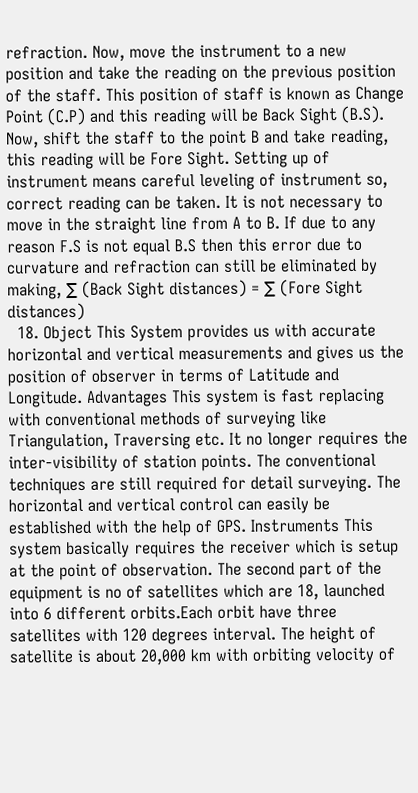refraction. Now, move the instrument to a new position and take the reading on the previous position of the staff. This position of staff is known as Change Point (C.P) and this reading will be Back Sight (B.S). Now, shift the staff to the point B and take reading, this reading will be Fore Sight. Setting up of instrument means careful leveling of instrument so, correct reading can be taken. It is not necessary to move in the straight line from A to B. If due to any reason F.S is not equal B.S then this error due to curvature and refraction can still be eliminated by making, ∑ (Back Sight distances) = ∑ (Fore Sight distances)
  18. Object This System provides us with accurate horizontal and vertical measurements and gives us the position of observer in terms of Latitude and Longitude. Advantages This system is fast replacing with conventional methods of surveying like Triangulation, Traversing etc. It no longer requires the inter-visibility of station points. The conventional techniques are still required for detail surveying. The horizontal and vertical control can easily be established with the help of GPS. Instruments This system basically requires the receiver which is setup at the point of observation. The second part of the equipment is no of satellites which are 18, launched into 6 different orbits.Each orbit have three satellites with 120 degrees interval. The height of satellite is about 20,000 km with orbiting velocity of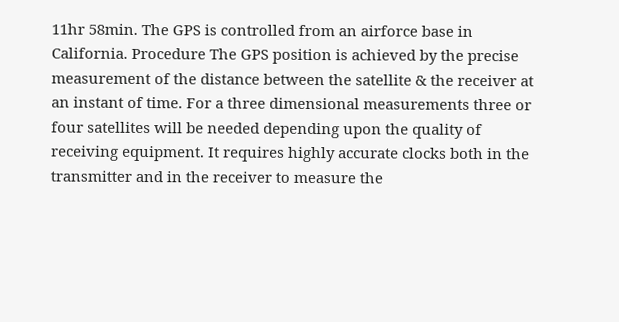11hr 58min. The GPS is controlled from an airforce base in California. Procedure The GPS position is achieved by the precise measurement of the distance between the satellite & the receiver at an instant of time. For a three dimensional measurements three or four satellites will be needed depending upon the quality of receiving equipment. It requires highly accurate clocks both in the transmitter and in the receiver to measure the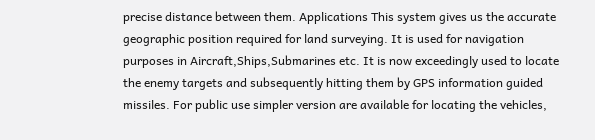precise distance between them. Applications This system gives us the accurate geographic position required for land surveying. It is used for navigation purposes in Aircraft,Ships,Submarines etc. It is now exceedingly used to locate the enemy targets and subsequently hitting them by GPS information guided missiles. For public use simpler version are available for locating the vehicles,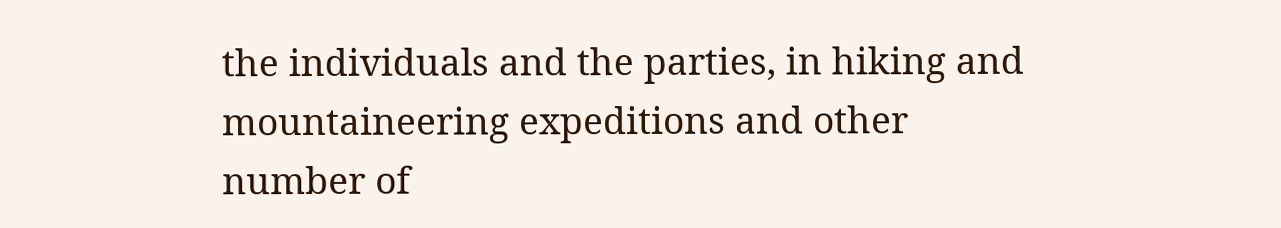the individuals and the parties, in hiking and mountaineering expeditions and other number of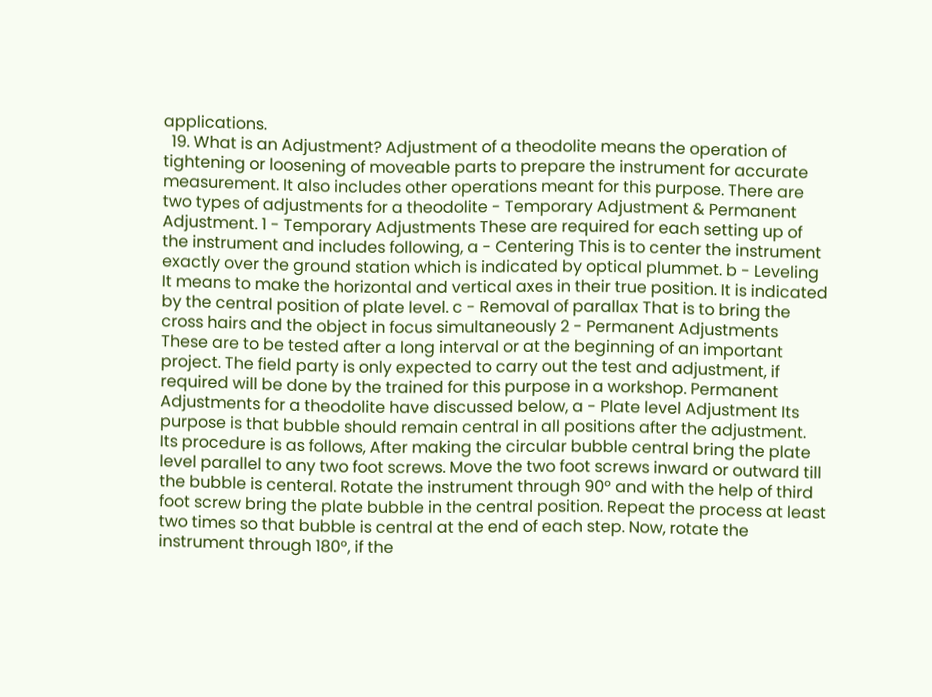applications.
  19. What is an Adjustment? Adjustment of a theodolite means the operation of tightening or loosening of moveable parts to prepare the instrument for accurate measurement. It also includes other operations meant for this purpose. There are two types of adjustments for a theodolite - Temporary Adjustment & Permanent Adjustment. 1 - Temporary Adjustments These are required for each setting up of the instrument and includes following, a - Centering This is to center the instrument exactly over the ground station which is indicated by optical plummet. b - Leveling It means to make the horizontal and vertical axes in their true position. It is indicated by the central position of plate level. c - Removal of parallax That is to bring the cross hairs and the object in focus simultaneously 2 - Permanent Adjustments These are to be tested after a long interval or at the beginning of an important project. The field party is only expected to carry out the test and adjustment, if required will be done by the trained for this purpose in a workshop. Permanent Adjustments for a theodolite have discussed below, a - Plate level Adjustment Its purpose is that bubble should remain central in all positions after the adjustment. Its procedure is as follows, After making the circular bubble central bring the plate level parallel to any two foot screws. Move the two foot screws inward or outward till the bubble is centeral. Rotate the instrument through 90° and with the help of third foot screw bring the plate bubble in the central position. Repeat the process at least two times so that bubble is central at the end of each step. Now, rotate the instrument through 180°, if the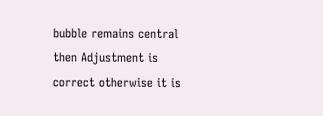bubble remains central then Adjustment is correct otherwise it is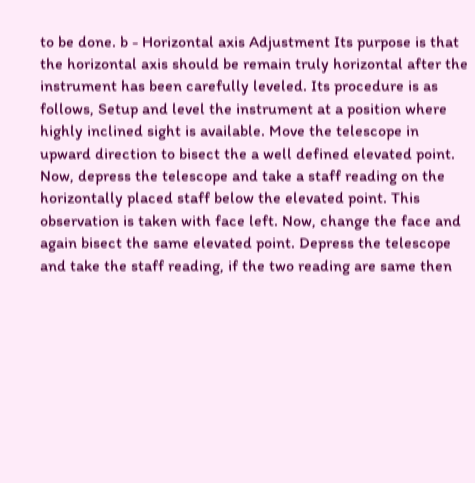to be done. b - Horizontal axis Adjustment Its purpose is that the horizontal axis should be remain truly horizontal after the instrument has been carefully leveled. Its procedure is as follows, Setup and level the instrument at a position where highly inclined sight is available. Move the telescope in upward direction to bisect the a well defined elevated point. Now, depress the telescope and take a staff reading on the horizontally placed staff below the elevated point. This observation is taken with face left. Now, change the face and again bisect the same elevated point. Depress the telescope and take the staff reading, if the two reading are same then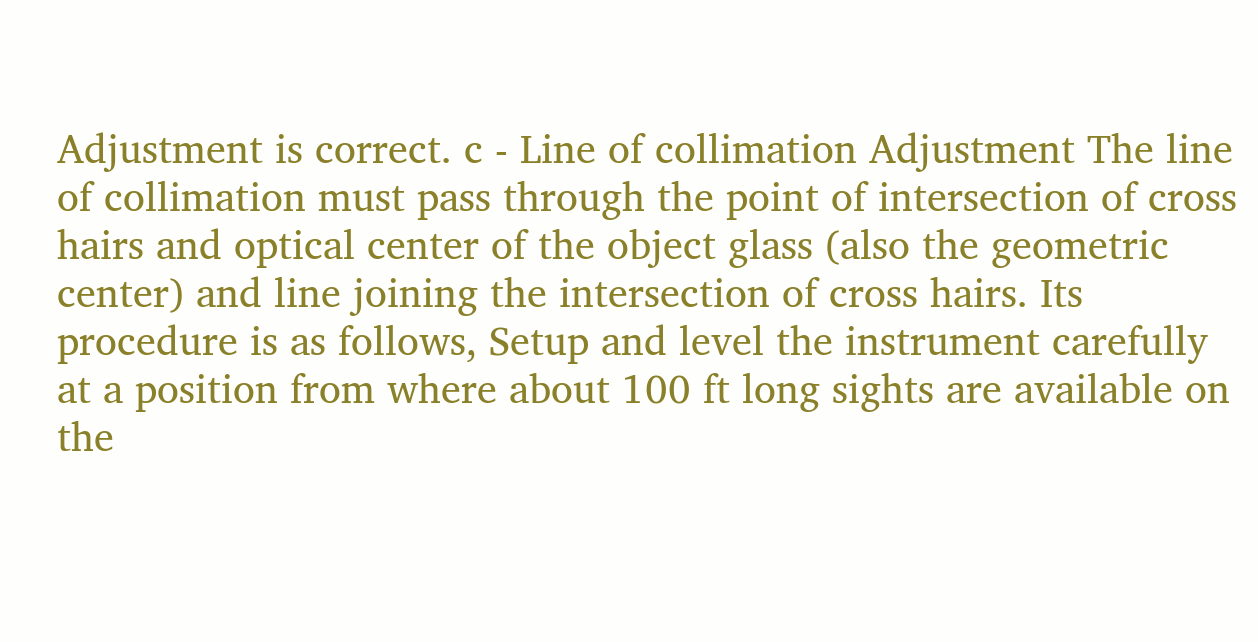Adjustment is correct. c - Line of collimation Adjustment The line of collimation must pass through the point of intersection of cross hairs and optical center of the object glass (also the geometric center) and line joining the intersection of cross hairs. Its procedure is as follows, Setup and level the instrument carefully at a position from where about 100 ft long sights are available on the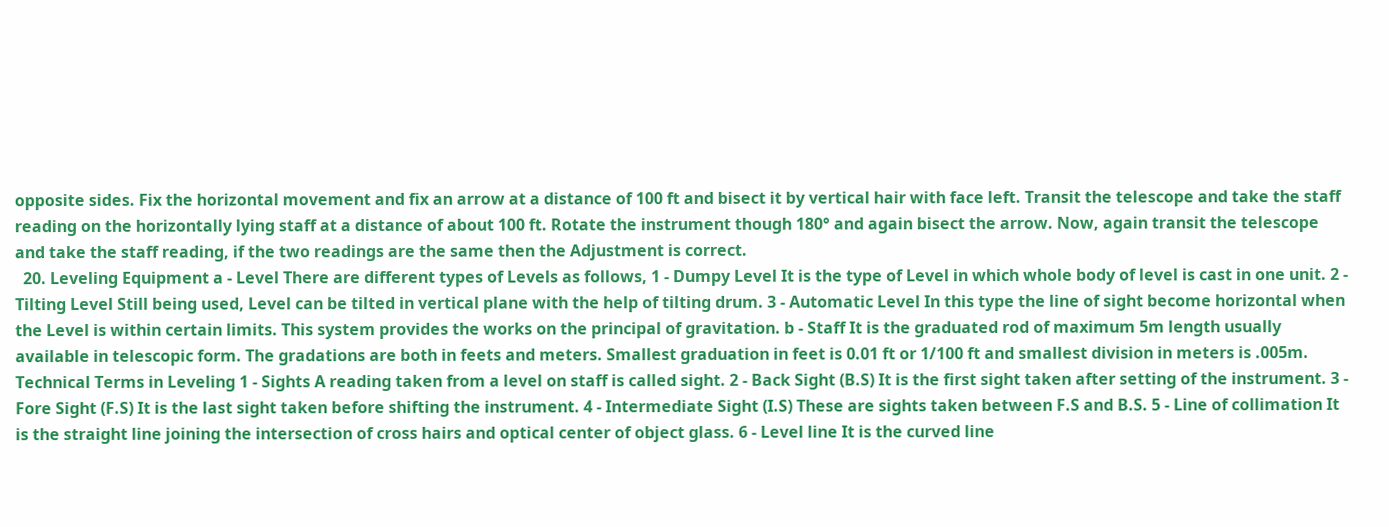opposite sides. Fix the horizontal movement and fix an arrow at a distance of 100 ft and bisect it by vertical hair with face left. Transit the telescope and take the staff reading on the horizontally lying staff at a distance of about 100 ft. Rotate the instrument though 180° and again bisect the arrow. Now, again transit the telescope and take the staff reading, if the two readings are the same then the Adjustment is correct.
  20. Leveling Equipment a - Level There are different types of Levels as follows, 1 - Dumpy Level It is the type of Level in which whole body of level is cast in one unit. 2 - Tilting Level Still being used, Level can be tilted in vertical plane with the help of tilting drum. 3 - Automatic Level In this type the line of sight become horizontal when the Level is within certain limits. This system provides the works on the principal of gravitation. b - Staff It is the graduated rod of maximum 5m length usually available in telescopic form. The gradations are both in feets and meters. Smallest graduation in feet is 0.01 ft or 1/100 ft and smallest division in meters is .005m. Technical Terms in Leveling 1 - Sights A reading taken from a level on staff is called sight. 2 - Back Sight (B.S) It is the first sight taken after setting of the instrument. 3 - Fore Sight (F.S) It is the last sight taken before shifting the instrument. 4 - Intermediate Sight (I.S) These are sights taken between F.S and B.S. 5 - Line of collimation It is the straight line joining the intersection of cross hairs and optical center of object glass. 6 - Level line It is the curved line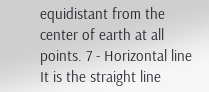equidistant from the center of earth at all points. 7 - Horizontal line It is the straight line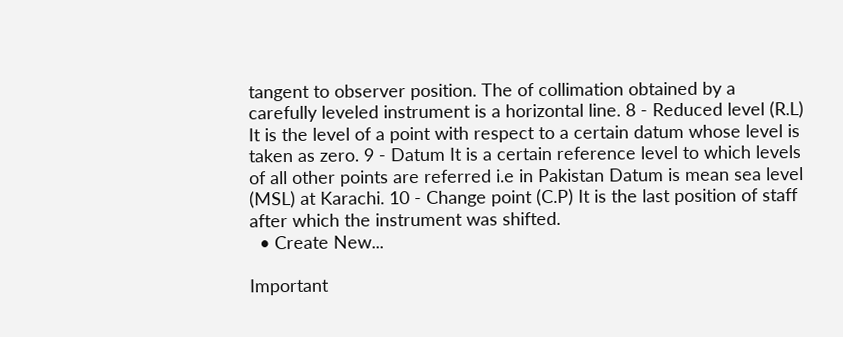tangent to observer position. The of collimation obtained by a carefully leveled instrument is a horizontal line. 8 - Reduced level (R.L) It is the level of a point with respect to a certain datum whose level is taken as zero. 9 - Datum It is a certain reference level to which levels of all other points are referred i.e in Pakistan Datum is mean sea level (MSL) at Karachi. 10 - Change point (C.P) It is the last position of staff after which the instrument was shifted.
  • Create New...

Important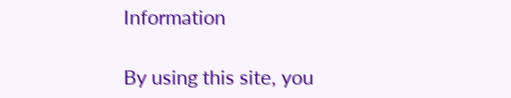Information

By using this site, you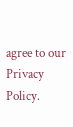agree to our Privacy Policy.